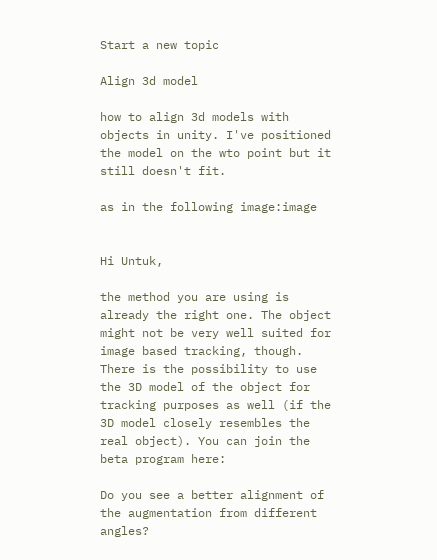Start a new topic

Align 3d model

how to align 3d models with objects in unity. I've positioned the model on the wto point but it still doesn't fit.

as in the following image:image


Hi Untuk,

the method you are using is already the right one. The object might not be very well suited for image based tracking, though. There is the possibility to use the 3D model of the object for tracking purposes as well (if the 3D model closely resembles the real object). You can join the beta program here:

Do you see a better alignment of the augmentation from different angles?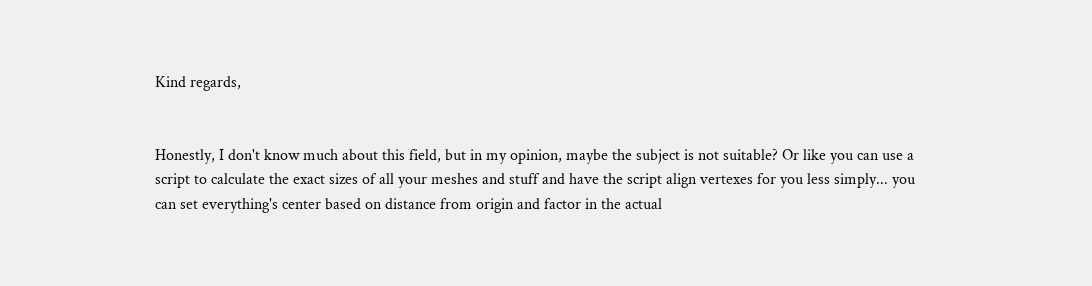Kind regards,


Honestly, I don't know much about this field, but in my opinion, maybe the subject is not suitable? Or like you can use a script to calculate the exact sizes of all your meshes and stuff and have the script align vertexes for you less simply... you can set everything's center based on distance from origin and factor in the actual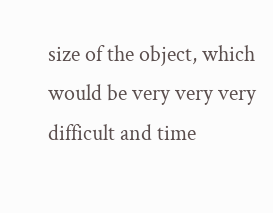size of the object, which would be very very very difficult and time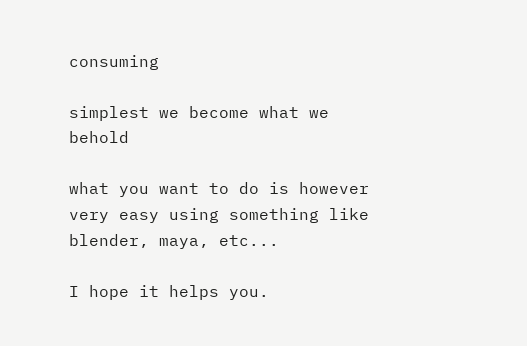consuming

simplest we become what we behold

what you want to do is however very easy using something like blender, maya, etc...

I hope it helps you.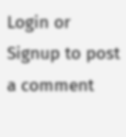Login or Signup to post a comment